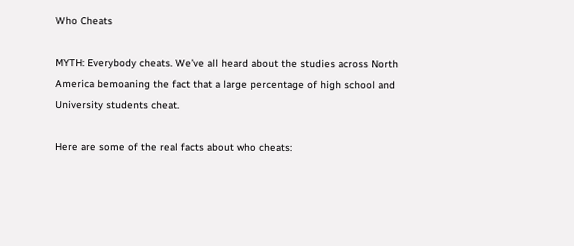Who Cheats

MYTH: Everybody cheats. We’ve all heard about the studies across North America bemoaning the fact that a large percentage of high school and University students cheat.

Here are some of the real facts about who cheats: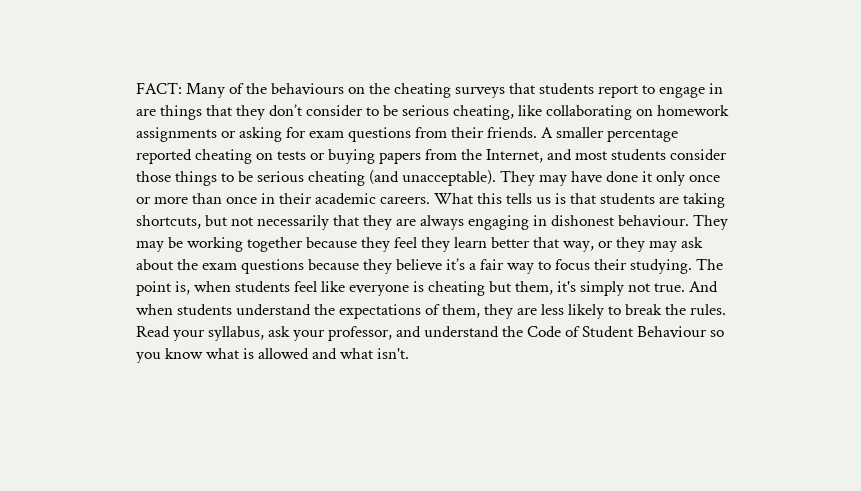FACT: Many of the behaviours on the cheating surveys that students report to engage in are things that they don’t consider to be serious cheating, like collaborating on homework assignments or asking for exam questions from their friends. A smaller percentage reported cheating on tests or buying papers from the Internet, and most students consider those things to be serious cheating (and unacceptable). They may have done it only once or more than once in their academic careers. What this tells us is that students are taking shortcuts, but not necessarily that they are always engaging in dishonest behaviour. They may be working together because they feel they learn better that way, or they may ask about the exam questions because they believe it’s a fair way to focus their studying. The point is, when students feel like everyone is cheating but them, it's simply not true. And when students understand the expectations of them, they are less likely to break the rules. Read your syllabus, ask your professor, and understand the Code of Student Behaviour so you know what is allowed and what isn't.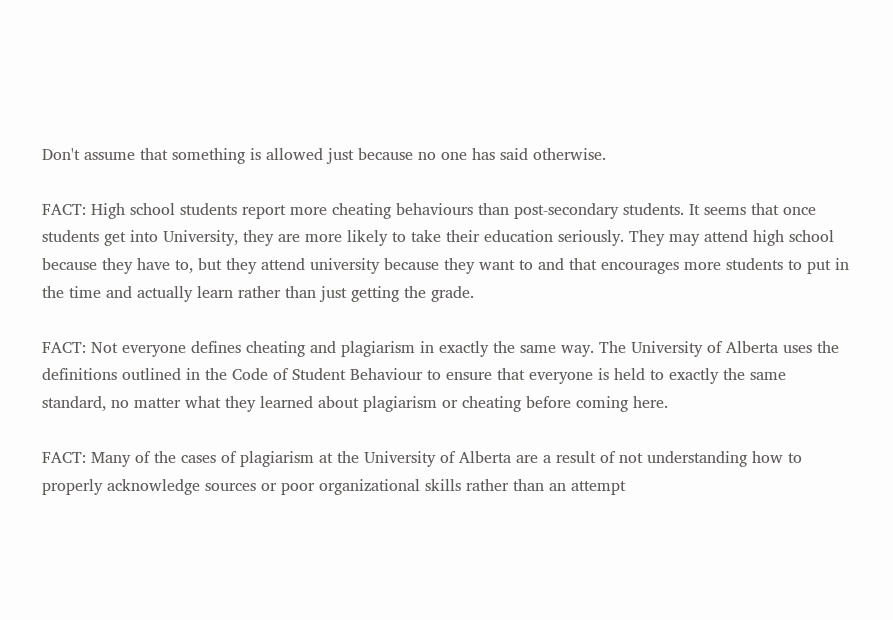Don't assume that something is allowed just because no one has said otherwise.

FACT: High school students report more cheating behaviours than post-secondary students. It seems that once students get into University, they are more likely to take their education seriously. They may attend high school because they have to, but they attend university because they want to and that encourages more students to put in the time and actually learn rather than just getting the grade.

FACT: Not everyone defines cheating and plagiarism in exactly the same way. The University of Alberta uses the definitions outlined in the Code of Student Behaviour to ensure that everyone is held to exactly the same standard, no matter what they learned about plagiarism or cheating before coming here.

FACT: Many of the cases of plagiarism at the University of Alberta are a result of not understanding how to properly acknowledge sources or poor organizational skills rather than an attempt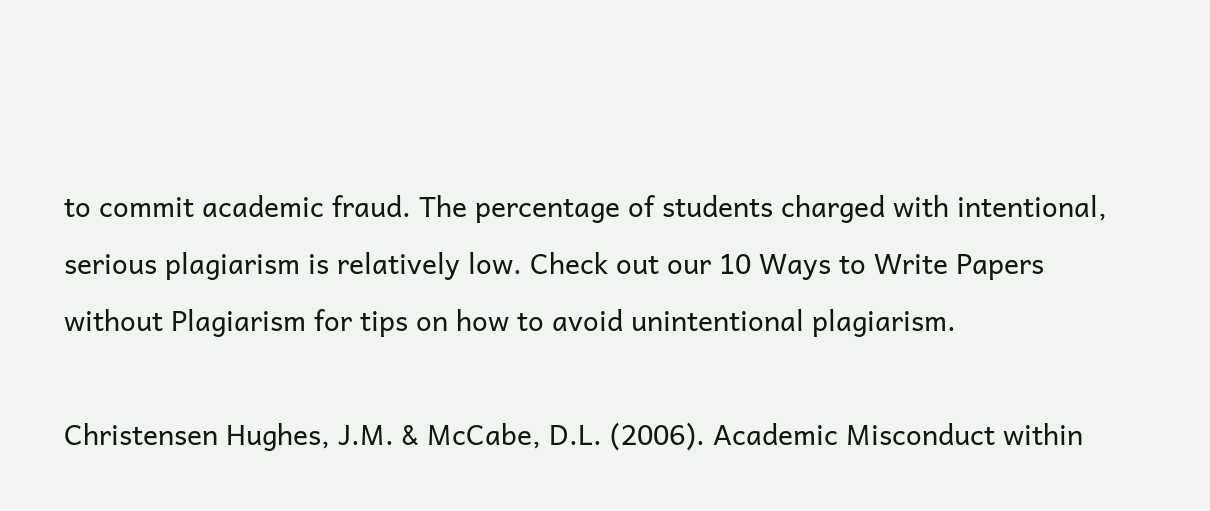to commit academic fraud. The percentage of students charged with intentional, serious plagiarism is relatively low. Check out our 10 Ways to Write Papers without Plagiarism for tips on how to avoid unintentional plagiarism.

Christensen Hughes, J.M. & McCabe, D.L. (2006). Academic Misconduct within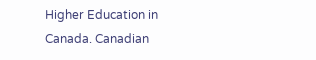Higher Education in Canada. Canadian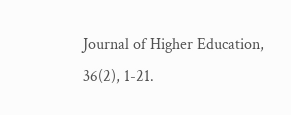Journal of Higher Education, 36(2), 1-21.